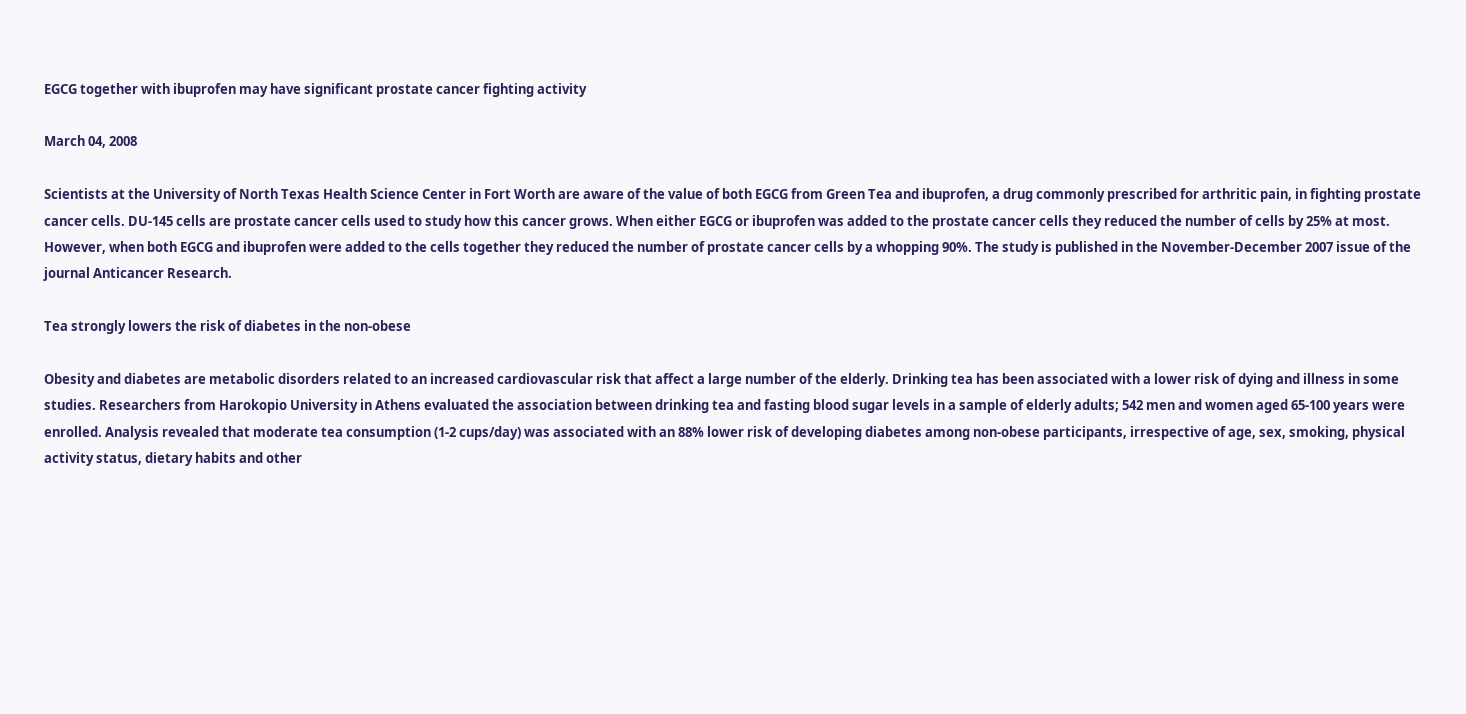EGCG together with ibuprofen may have significant prostate cancer fighting activity

March 04, 2008

Scientists at the University of North Texas Health Science Center in Fort Worth are aware of the value of both EGCG from Green Tea and ibuprofen, a drug commonly prescribed for arthritic pain, in fighting prostate cancer cells. DU-145 cells are prostate cancer cells used to study how this cancer grows. When either EGCG or ibuprofen was added to the prostate cancer cells they reduced the number of cells by 25% at most. However, when both EGCG and ibuprofen were added to the cells together they reduced the number of prostate cancer cells by a whopping 90%. The study is published in the November-December 2007 issue of the journal Anticancer Research.

Tea strongly lowers the risk of diabetes in the non-obese

Obesity and diabetes are metabolic disorders related to an increased cardiovascular risk that affect a large number of the elderly. Drinking tea has been associated with a lower risk of dying and illness in some studies. Researchers from Harokopio University in Athens evaluated the association between drinking tea and fasting blood sugar levels in a sample of elderly adults; 542 men and women aged 65-100 years were enrolled. Analysis revealed that moderate tea consumption (1-2 cups/day) was associated with an 88% lower risk of developing diabetes among non-obese participants, irrespective of age, sex, smoking, physical activity status, dietary habits and other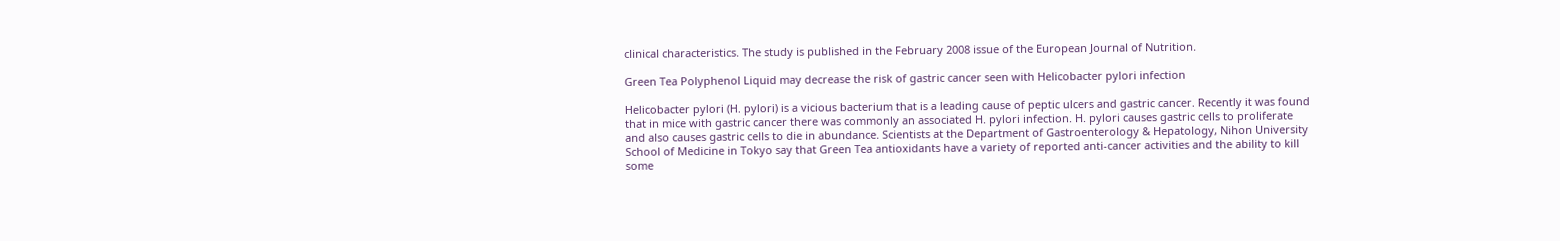clinical characteristics. The study is published in the February 2008 issue of the European Journal of Nutrition.

Green Tea Polyphenol Liquid may decrease the risk of gastric cancer seen with Helicobacter pylori infection

Helicobacter pylori (H. pylori) is a vicious bacterium that is a leading cause of peptic ulcers and gastric cancer. Recently it was found that in mice with gastric cancer there was commonly an associated H. pylori infection. H. pylori causes gastric cells to proliferate and also causes gastric cells to die in abundance. Scientists at the Department of Gastroenterology & Hepatology, Nihon University School of Medicine in Tokyo say that Green Tea antioxidants have a variety of reported anti-cancer activities and the ability to kill some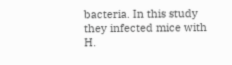bacteria. In this study they infected mice with H.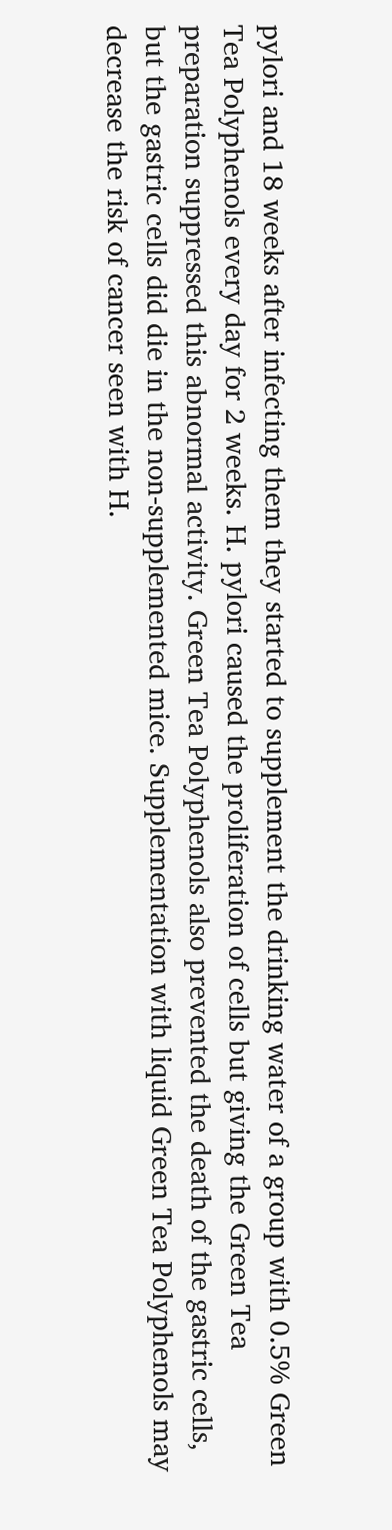pylori and 18 weeks after infecting them they started to supplement the drinking water of a group with 0.5% Green Tea Polyphenols every day for 2 weeks. H. pylori caused the proliferation of cells but giving the Green Tea preparation suppressed this abnormal activity. Green Tea Polyphenols also prevented the death of the gastric cells, but the gastric cells did die in the non-supplemented mice. Supplementation with liquid Green Tea Polyphenols may decrease the risk of cancer seen with H.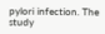pylori infection. The study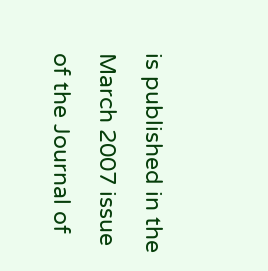is published in the March 2007 issue of the Journal of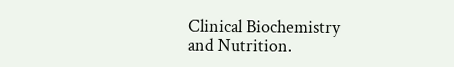Clinical Biochemistry and Nutrition.